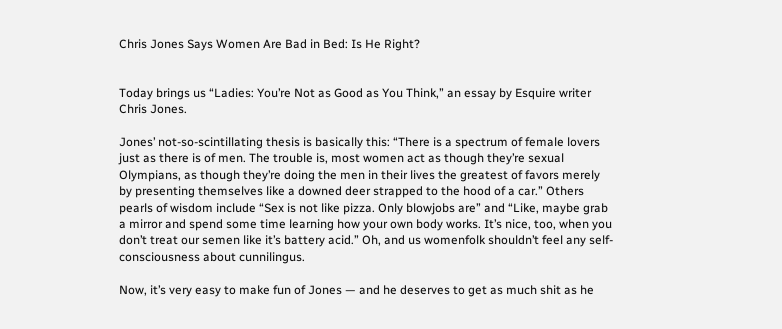Chris Jones Says Women Are Bad in Bed: Is He Right?


Today brings us “Ladies: You’re Not as Good as You Think,” an essay by Esquire writer Chris Jones.

Jones’ not-so-scintillating thesis is basically this: “There is a spectrum of female lovers just as there is of men. The trouble is, most women act as though they’re sexual Olympians, as though they’re doing the men in their lives the greatest of favors merely by presenting themselves like a downed deer strapped to the hood of a car.” Others pearls of wisdom include “Sex is not like pizza. Only blowjobs are” and “Like, maybe grab a mirror and spend some time learning how your own body works. It’s nice, too, when you don’t treat our semen like it’s battery acid.” Oh, and us womenfolk shouldn’t feel any self-consciousness about cunnilingus.

Now, it’s very easy to make fun of Jones — and he deserves to get as much shit as he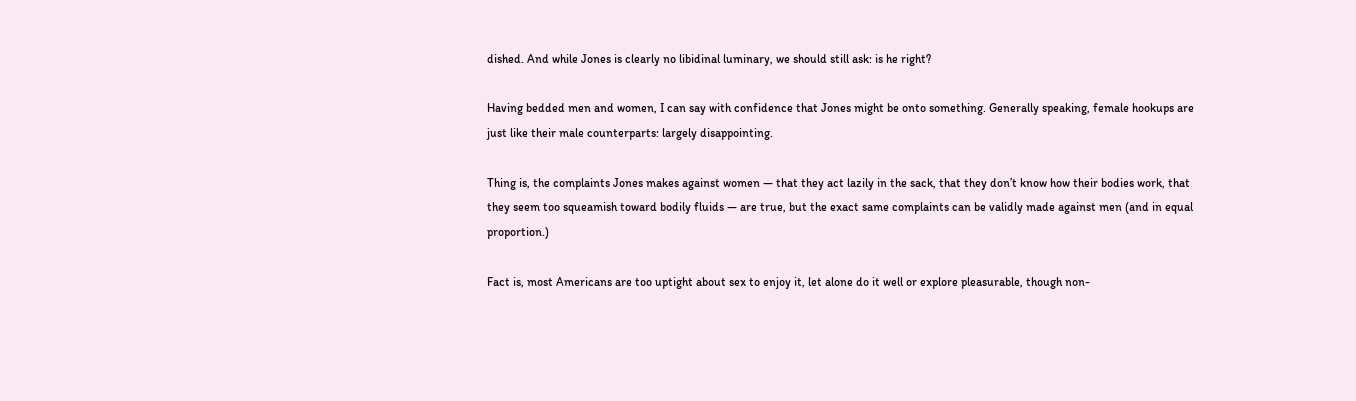dished. And while Jones is clearly no libidinal luminary, we should still ask: is he right?

Having bedded men and women, I can say with confidence that Jones might be onto something. Generally speaking, female hookups are just like their male counterparts: largely disappointing.

Thing is, the complaints Jones makes against women — that they act lazily in the sack, that they don’t know how their bodies work, that they seem too squeamish toward bodily fluids — are true, but the exact same complaints can be validly made against men (and in equal proportion.)

Fact is, most Americans are too uptight about sex to enjoy it, let alone do it well or explore pleasurable, though non-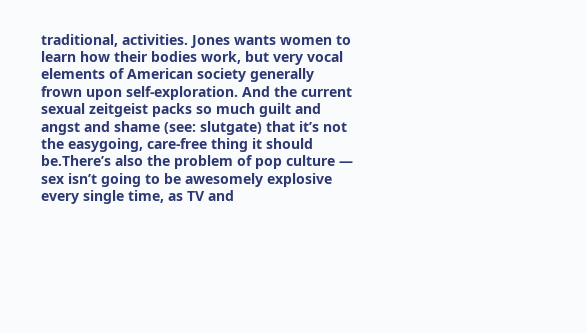traditional, activities. Jones wants women to learn how their bodies work, but very vocal elements of American society generally frown upon self-exploration. And the current sexual zeitgeist packs so much guilt and angst and shame (see: slutgate) that it’s not the easygoing, care-free thing it should be.There’s also the problem of pop culture — sex isn’t going to be awesomely explosive every single time, as TV and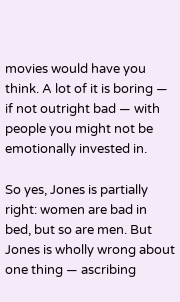movies would have you think. A lot of it is boring — if not outright bad — with people you might not be emotionally invested in.

So yes, Jones is partially right: women are bad in bed, but so are men. But Jones is wholly wrong about one thing — ascribing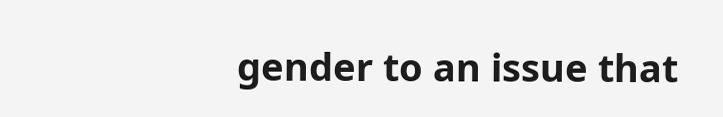gender to an issue that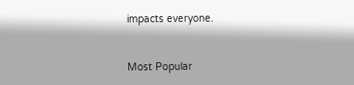impacts everyone.


Most Popular